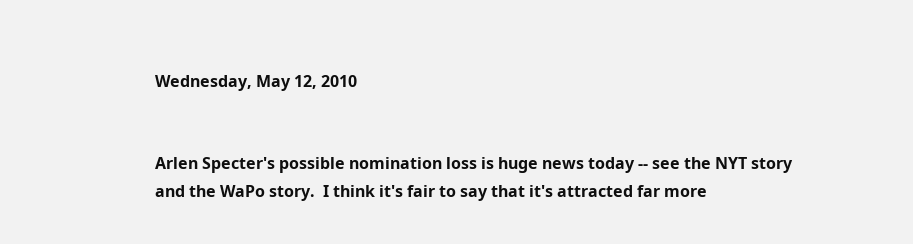Wednesday, May 12, 2010


Arlen Specter's possible nomination loss is huge news today -- see the NYT story and the WaPo story.  I think it's fair to say that it's attracted far more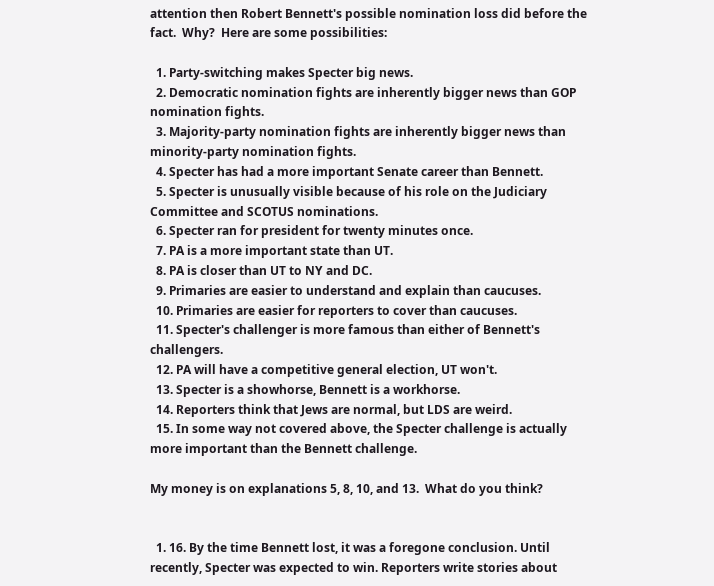attention then Robert Bennett's possible nomination loss did before the fact.  Why?  Here are some possibilities:

  1. Party-switching makes Specter big news.
  2. Democratic nomination fights are inherently bigger news than GOP nomination fights.
  3. Majority-party nomination fights are inherently bigger news than minority-party nomination fights.
  4. Specter has had a more important Senate career than Bennett.
  5. Specter is unusually visible because of his role on the Judiciary Committee and SCOTUS nominations.
  6. Specter ran for president for twenty minutes once.
  7. PA is a more important state than UT.
  8. PA is closer than UT to NY and DC.
  9. Primaries are easier to understand and explain than caucuses.
  10. Primaries are easier for reporters to cover than caucuses.
  11. Specter's challenger is more famous than either of Bennett's challengers.
  12. PA will have a competitive general election, UT won't.
  13. Specter is a showhorse, Bennett is a workhorse.
  14. Reporters think that Jews are normal, but LDS are weird.
  15. In some way not covered above, the Specter challenge is actually more important than the Bennett challenge.

My money is on explanations 5, 8, 10, and 13.  What do you think?


  1. 16. By the time Bennett lost, it was a foregone conclusion. Until recently, Specter was expected to win. Reporters write stories about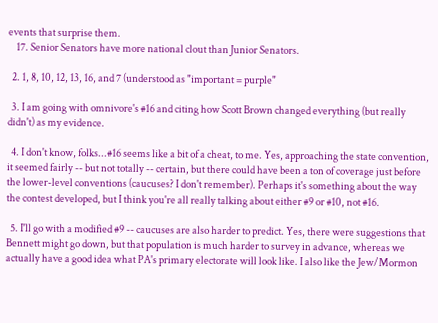events that surprise them.
    17. Senior Senators have more national clout than Junior Senators.

  2. 1, 8, 10, 12, 13, 16, and 7 (understood as "important = purple"

  3. I am going with omnivore's #16 and citing how Scott Brown changed everything (but really didn't) as my evidence.

  4. I don't know, folks...#16 seems like a bit of a cheat, to me. Yes, approaching the state convention, it seemed fairly -- but not totally -- certain, but there could have been a ton of coverage just before the lower-level conventions (caucuses? I don't remember). Perhaps it's something about the way the contest developed, but I think you're all really talking about either #9 or #10, not #16.

  5. I'll go with a modified #9 -- caucuses are also harder to predict. Yes, there were suggestions that Bennett might go down, but that population is much harder to survey in advance, whereas we actually have a good idea what PA's primary electorate will look like. I also like the Jew/Mormon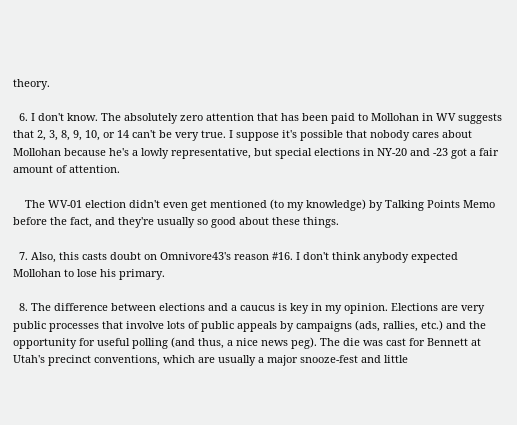theory.

  6. I don't know. The absolutely zero attention that has been paid to Mollohan in WV suggests that 2, 3, 8, 9, 10, or 14 can't be very true. I suppose it's possible that nobody cares about Mollohan because he's a lowly representative, but special elections in NY-20 and -23 got a fair amount of attention.

    The WV-01 election didn't even get mentioned (to my knowledge) by Talking Points Memo before the fact, and they're usually so good about these things.

  7. Also, this casts doubt on Omnivore43's reason #16. I don't think anybody expected Mollohan to lose his primary.

  8. The difference between elections and a caucus is key in my opinion. Elections are very public processes that involve lots of public appeals by campaigns (ads, rallies, etc.) and the opportunity for useful polling (and thus, a nice news peg). The die was cast for Bennett at Utah's precinct conventions, which are usually a major snooze-fest and little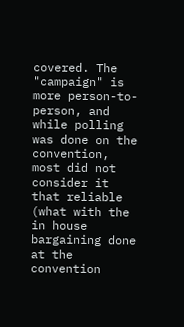covered. The "campaign" is more person-to-person, and while polling was done on the convention, most did not consider it that reliable (what with the in house bargaining done at the convention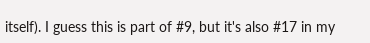itself). I guess this is part of #9, but it's also #17 in my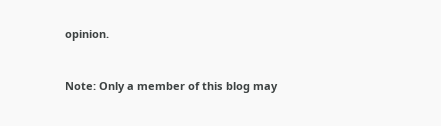opinion.


Note: Only a member of this blog may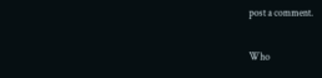post a comment.

Who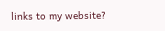links to my website?